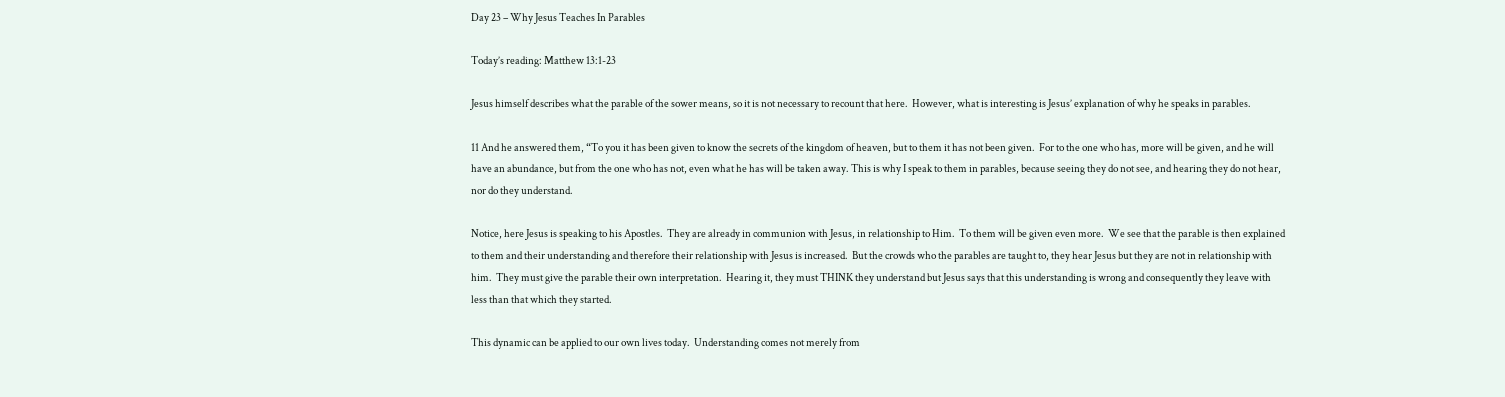Day 23 – Why Jesus Teaches In Parables

Today’s reading: Matthew 13:1-23

Jesus himself describes what the parable of the sower means, so it is not necessary to recount that here.  However, what is interesting is Jesus’ explanation of why he speaks in parables.

11 And he answered them, “To you it has been given to know the secrets of the kingdom of heaven, but to them it has not been given.  For to the one who has, more will be given, and he will have an abundance, but from the one who has not, even what he has will be taken away. This is why I speak to them in parables, because seeing they do not see, and hearing they do not hear, nor do they understand.

Notice, here Jesus is speaking to his Apostles.  They are already in communion with Jesus, in relationship to Him.  To them will be given even more.  We see that the parable is then explained to them and their understanding and therefore their relationship with Jesus is increased.  But the crowds who the parables are taught to, they hear Jesus but they are not in relationship with him.  They must give the parable their own interpretation.  Hearing it, they must THINK they understand but Jesus says that this understanding is wrong and consequently they leave with less than that which they started.

This dynamic can be applied to our own lives today.  Understanding comes not merely from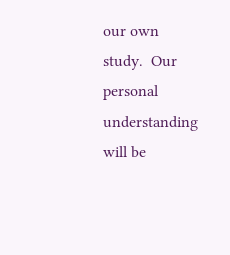our own study.  Our personal understanding will be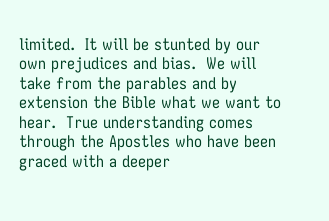limited.  It will be stunted by our own prejudices and bias.  We will take from the parables and by extension the Bible what we want to hear.  True understanding comes through the Apostles who have been graced with a deeper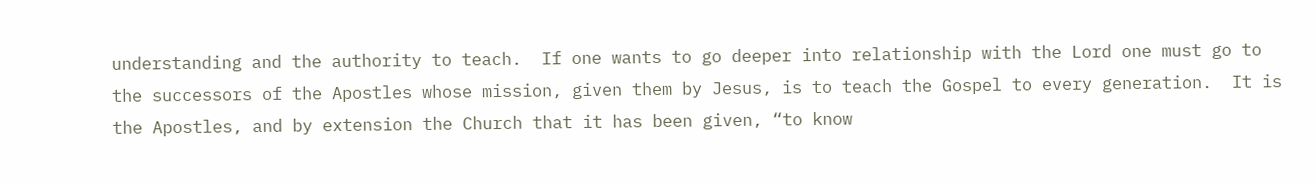understanding and the authority to teach.  If one wants to go deeper into relationship with the Lord one must go to the successors of the Apostles whose mission, given them by Jesus, is to teach the Gospel to every generation.  It is the Apostles, and by extension the Church that it has been given, “to know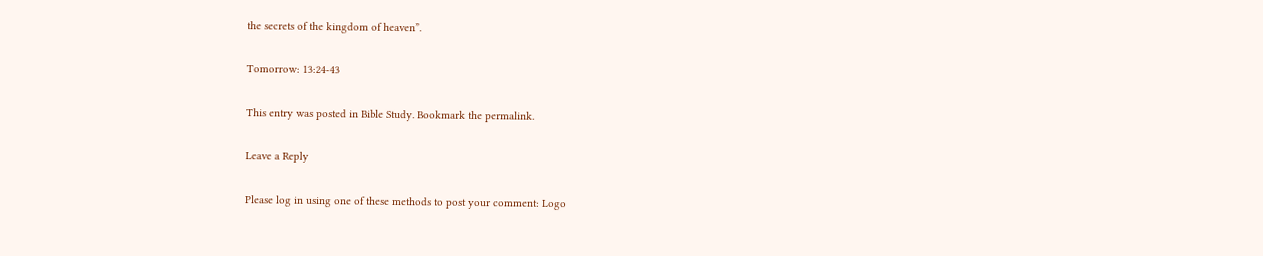the secrets of the kingdom of heaven”.

Tomorrow: 13:24-43

This entry was posted in Bible Study. Bookmark the permalink.

Leave a Reply

Please log in using one of these methods to post your comment: Logo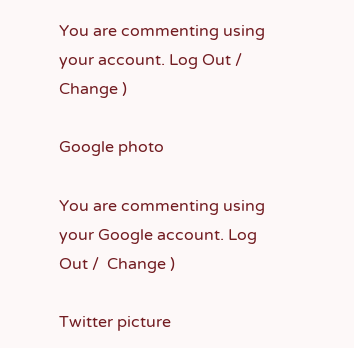You are commenting using your account. Log Out /  Change )

Google photo

You are commenting using your Google account. Log Out /  Change )

Twitter picture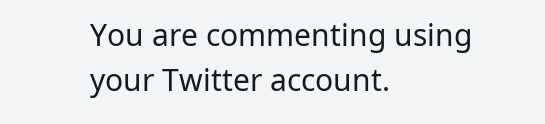You are commenting using your Twitter account.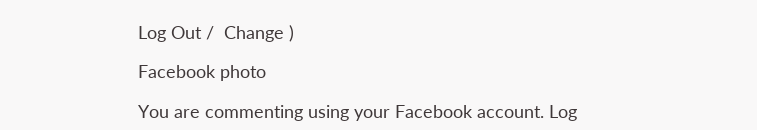Log Out /  Change )

Facebook photo

You are commenting using your Facebook account. Log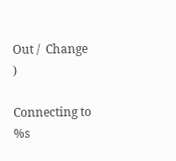Out /  Change )

Connecting to %s